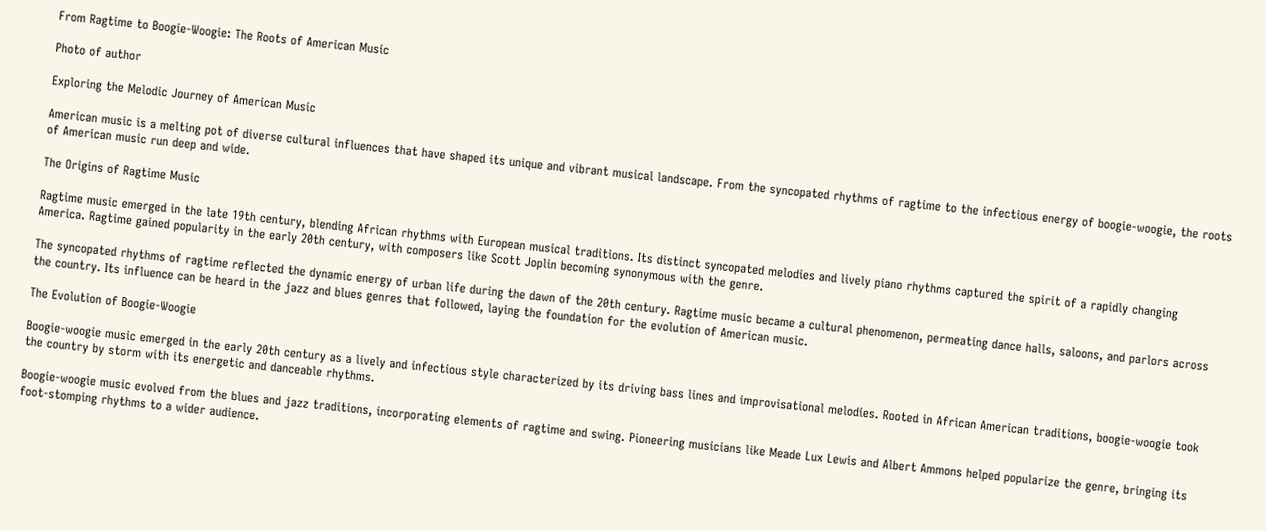From Ragtime to Boogie-Woogie: The Roots of American Music

Photo of author

Exploring the Melodic Journey of American Music

American music is a melting pot of diverse cultural influences that have shaped its unique and vibrant musical landscape. From the syncopated rhythms of ragtime to the infectious energy of boogie-woogie, the roots of American music run deep and wide.

The Origins of Ragtime Music

Ragtime music emerged in the late 19th century, blending African rhythms with European musical traditions. Its distinct syncopated melodies and lively piano rhythms captured the spirit of a rapidly changing America. Ragtime gained popularity in the early 20th century, with composers like Scott Joplin becoming synonymous with the genre.

The syncopated rhythms of ragtime reflected the dynamic energy of urban life during the dawn of the 20th century. Ragtime music became a cultural phenomenon, permeating dance halls, saloons, and parlors across the country. Its influence can be heard in the jazz and blues genres that followed, laying the foundation for the evolution of American music.

The Evolution of Boogie-Woogie

Boogie-woogie music emerged in the early 20th century as a lively and infectious style characterized by its driving bass lines and improvisational melodies. Rooted in African American traditions, boogie-woogie took the country by storm with its energetic and danceable rhythms.

Boogie-woogie music evolved from the blues and jazz traditions, incorporating elements of ragtime and swing. Pioneering musicians like Meade Lux Lewis and Albert Ammons helped popularize the genre, bringing its foot-stomping rhythms to a wider audience.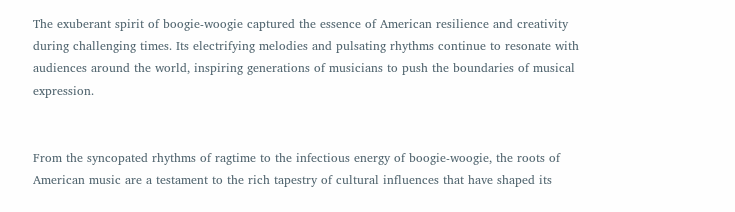The exuberant spirit of boogie-woogie captured the essence of American resilience and creativity during challenging times. Its electrifying melodies and pulsating rhythms continue to resonate with audiences around the world, inspiring generations of musicians to push the boundaries of musical expression.


From the syncopated rhythms of ragtime to the infectious energy of boogie-woogie, the roots of American music are a testament to the rich tapestry of cultural influences that have shaped its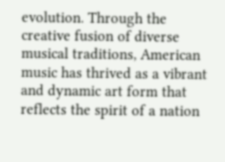evolution. Through the creative fusion of diverse musical traditions, American music has thrived as a vibrant and dynamic art form that reflects the spirit of a nation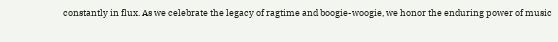constantly in flux. As we celebrate the legacy of ragtime and boogie-woogie, we honor the enduring power of music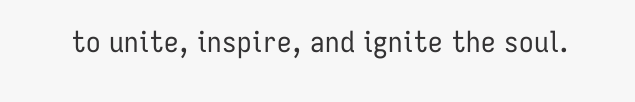to unite, inspire, and ignite the soul.